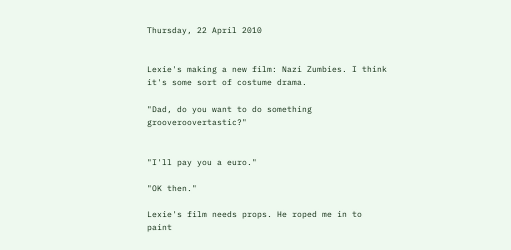Thursday, 22 April 2010


Lexie's making a new film: Nazi Zumbies. I think it's some sort of costume drama.

"Dad, do you want to do something grooveroovertastic?"


"I'll pay you a euro."

"OK then."

Lexie's film needs props. He roped me in to paint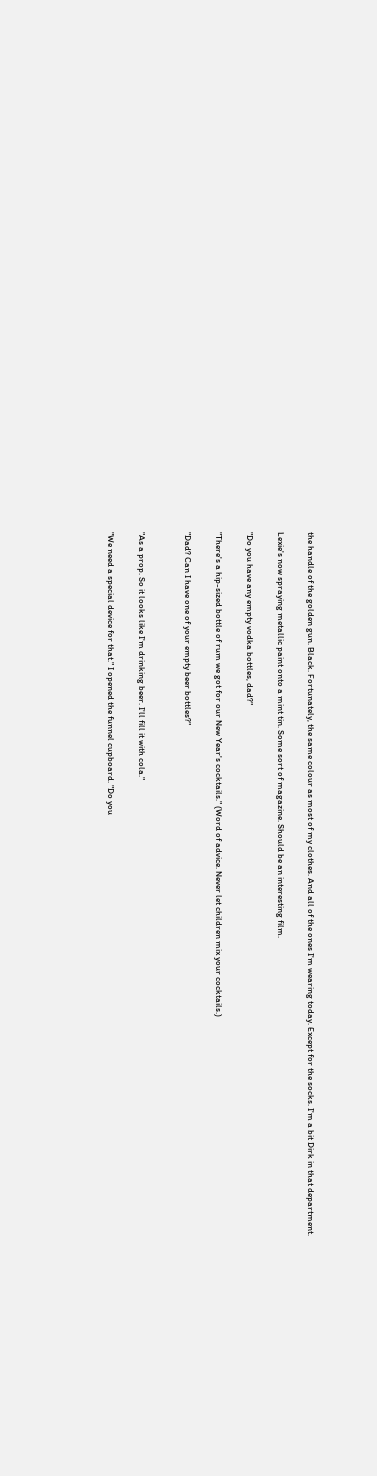the handle of the golden gun. Black. Fortunately, the same colour as most of my clothes. And all of the ones I'm wearing today. Except for the socks. I'm a bit Dirk in that department.

Lexie's now spraying metallic paint onto a mint tin. Some sort of magazine. Should be an interesting film.

"Do you have any empty vodka bottles, dad?"

"There's a hip-sized bottle of rum we got for our New Year's cocktails." (Word of advice. Never let children mix your cocktails.)

"Dad? Can I have one of your empty beer bottles?"


"As a prop. So it looks like I'm drinking beer. I'll fill it with cola."

"We need a special device for that." I opened the funnel cupboard. "Do you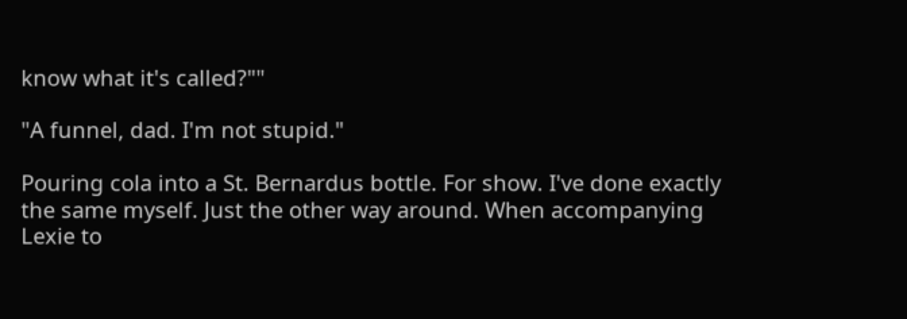know what it's called?""

"A funnel, dad. I'm not stupid."

Pouring cola into a St. Bernardus bottle. For show. I've done exactly the same myself. Just the other way around. When accompanying Lexie to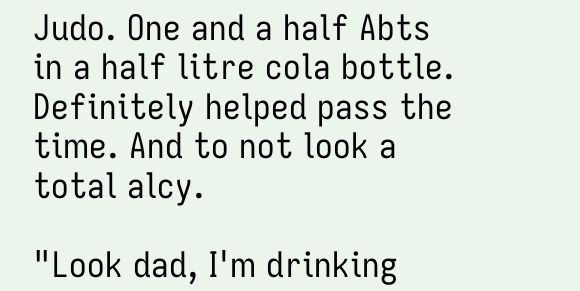Judo. One and a half Abts in a half litre cola bottle. Definitely helped pass the time. And to not look a total alcy.

"Look dad, I'm drinking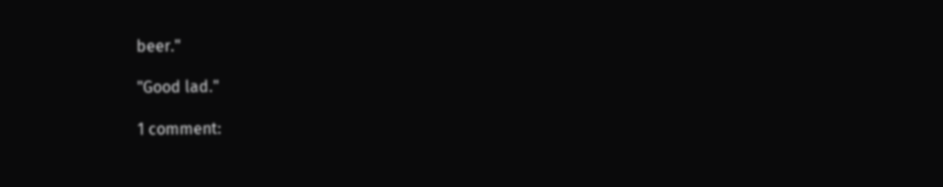beer."

"Good lad."

1 comment: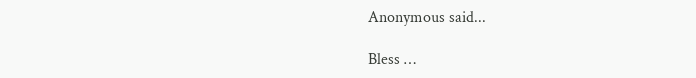Anonymous said...

Bless …